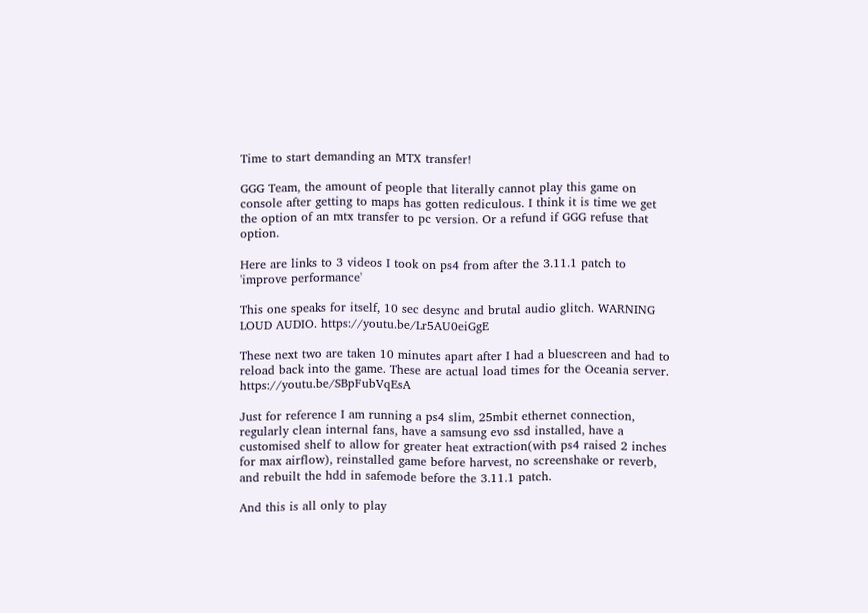Time to start demanding an MTX transfer!

GGG Team, the amount of people that literally cannot play this game on console after getting to maps has gotten rediculous. I think it is time we get the option of an mtx transfer to pc version. Or a refund if GGG refuse that option.

Here are links to 3 videos I took on ps4 from after the 3.11.1 patch to 'improve performance'

This one speaks for itself, 10 sec desync and brutal audio glitch. WARNING LOUD AUDIO. https://youtu.be/Lr5AU0eiGgE

These next two are taken 10 minutes apart after I had a bluescreen and had to reload back into the game. These are actual load times for the Oceania server. https://youtu.be/SBpFubVqEsA

Just for reference I am running a ps4 slim, 25mbit ethernet connection, regularly clean internal fans, have a samsung evo ssd installed, have a customised shelf to allow for greater heat extraction(with ps4 raised 2 inches for max airflow), reinstalled game before harvest, no screenshake or reverb, and rebuilt the hdd in safemode before the 3.11.1 patch.

And this is all only to play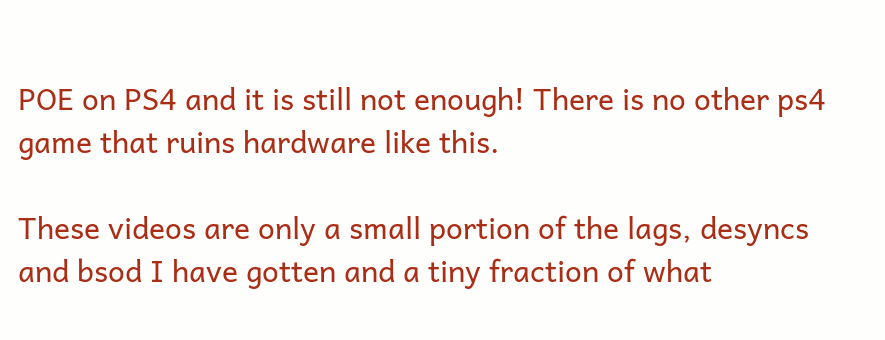POE on PS4 and it is still not enough! There is no other ps4 game that ruins hardware like this.

These videos are only a small portion of the lags, desyncs and bsod I have gotten and a tiny fraction of what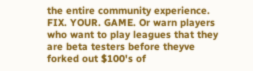the entire community experience. FIX. YOUR. GAME. Or warn players who want to play leagues that they are beta testers before theyve forked out $100's of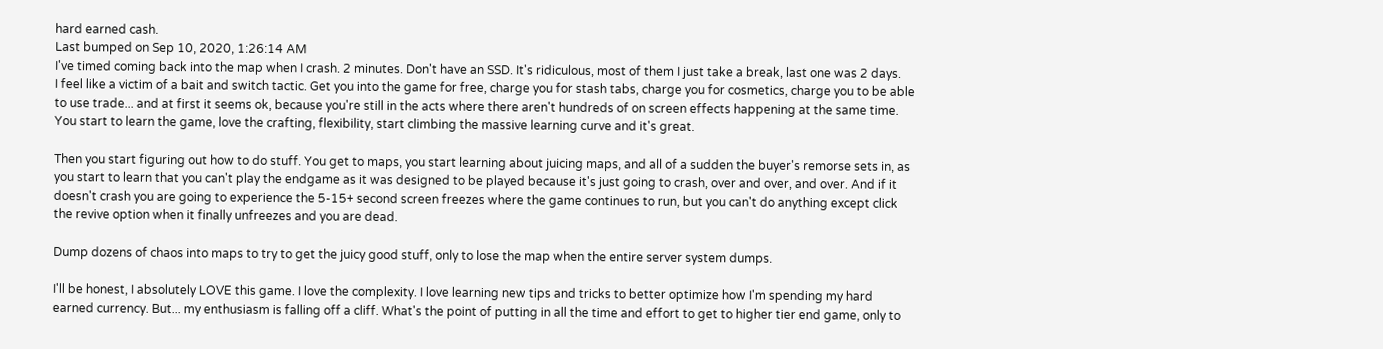hard earned cash.
Last bumped on Sep 10, 2020, 1:26:14 AM
I've timed coming back into the map when I crash. 2 minutes. Don't have an SSD. It's ridiculous, most of them I just take a break, last one was 2 days.
I feel like a victim of a bait and switch tactic. Get you into the game for free, charge you for stash tabs, charge you for cosmetics, charge you to be able to use trade... and at first it seems ok, because you're still in the acts where there aren't hundreds of on screen effects happening at the same time. You start to learn the game, love the crafting, flexibility, start climbing the massive learning curve and it's great.

Then you start figuring out how to do stuff. You get to maps, you start learning about juicing maps, and all of a sudden the buyer's remorse sets in, as you start to learn that you can't play the endgame as it was designed to be played because it's just going to crash, over and over, and over. And if it doesn't crash you are going to experience the 5-15+ second screen freezes where the game continues to run, but you can't do anything except click the revive option when it finally unfreezes and you are dead.

Dump dozens of chaos into maps to try to get the juicy good stuff, only to lose the map when the entire server system dumps.

I'll be honest, I absolutely LOVE this game. I love the complexity. I love learning new tips and tricks to better optimize how I'm spending my hard earned currency. But... my enthusiasm is falling off a cliff. What's the point of putting in all the time and effort to get to higher tier end game, only to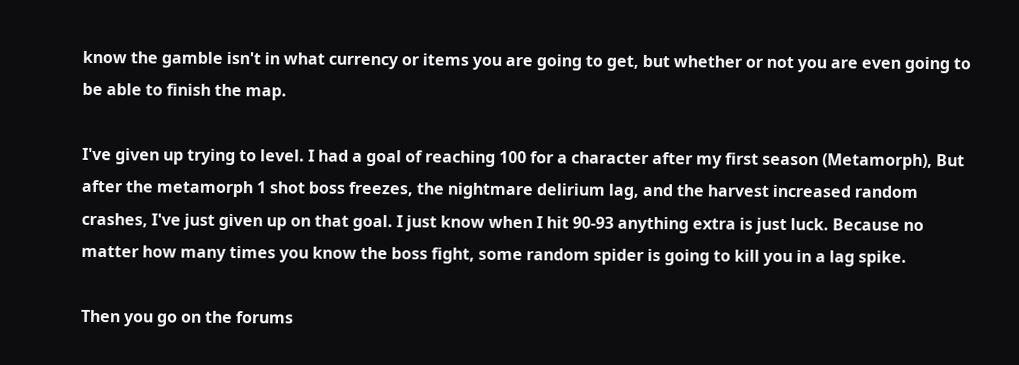know the gamble isn't in what currency or items you are going to get, but whether or not you are even going to be able to finish the map.

I've given up trying to level. I had a goal of reaching 100 for a character after my first season (Metamorph), But after the metamorph 1 shot boss freezes, the nightmare delirium lag, and the harvest increased random crashes, I've just given up on that goal. I just know when I hit 90-93 anything extra is just luck. Because no matter how many times you know the boss fight, some random spider is going to kill you in a lag spike.

Then you go on the forums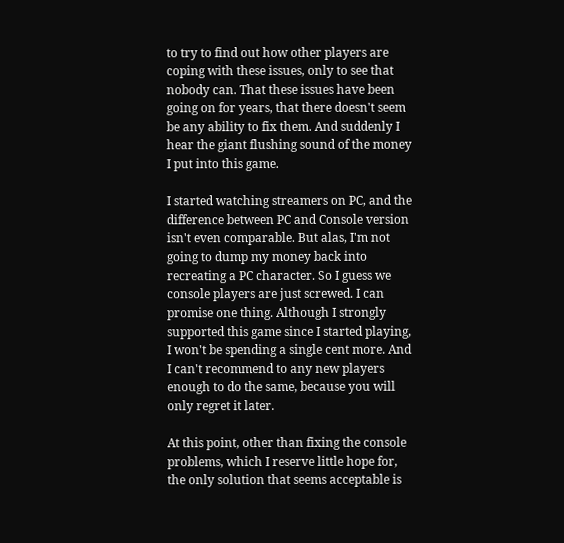to try to find out how other players are coping with these issues, only to see that nobody can. That these issues have been going on for years, that there doesn't seem be any ability to fix them. And suddenly I hear the giant flushing sound of the money I put into this game.

I started watching streamers on PC, and the difference between PC and Console version isn't even comparable. But alas, I'm not going to dump my money back into recreating a PC character. So I guess we console players are just screwed. I can promise one thing. Although I strongly supported this game since I started playing, I won't be spending a single cent more. And I can't recommend to any new players enough to do the same, because you will only regret it later.

At this point, other than fixing the console problems, which I reserve little hope for, the only solution that seems acceptable is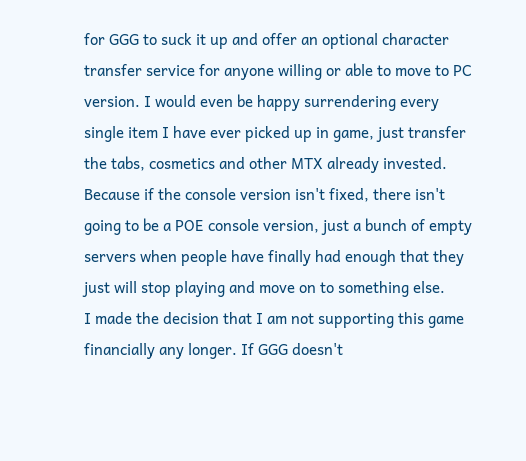for GGG to suck it up and offer an optional character transfer service for anyone willing or able to move to PC version. I would even be happy surrendering every single item I have ever picked up in game, just transfer the tabs, cosmetics and other MTX already invested. Because if the console version isn't fixed, there isn't going to be a POE console version, just a bunch of empty servers when people have finally had enough that they just will stop playing and move on to something else.
I made the decision that I am not supporting this game financially any longer. If GGG doesn't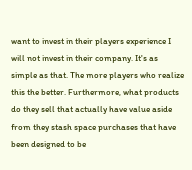want to invest in their players experience I will not invest in their company. It's as simple as that. The more players who realize this the better. Furthermore, what products do they sell that actually have value aside from they stash space purchases that have been designed to be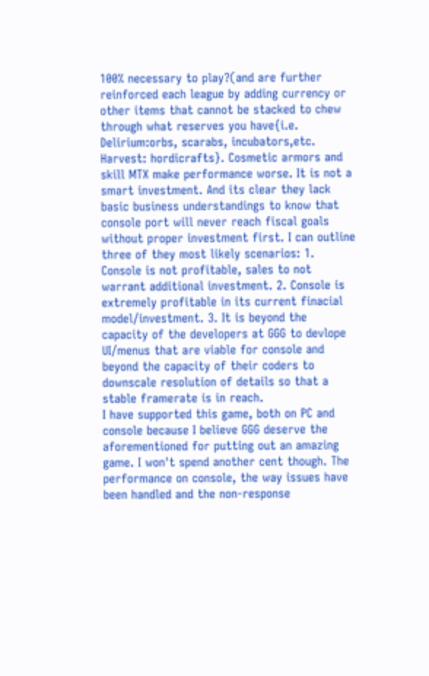100% necessary to play?(and are further reinforced each league by adding currency or other items that cannot be stacked to chew through what reserves you have{i.e. Delirium:orbs, scarabs, incubators,etc. Harvest: hordicrafts}. Cosmetic armors and skill MTX make performance worse. It is not a smart investment. And its clear they lack basic business understandings to know that console port will never reach fiscal goals without proper investment first. I can outline three of they most likely scenarios: 1. Console is not profitable, sales to not warrant additional investment. 2. Console is extremely profitable in its current finacial model/investment. 3. It is beyond the capacity of the developers at GGG to devlope UI/menus that are viable for console and beyond the capacity of their coders to downscale resolution of details so that a stable framerate is in reach.
I have supported this game, both on PC and console because I believe GGG deserve the aforementioned for putting out an amazing game. I won't spend another cent though. The performance on console, the way issues have been handled and the non-response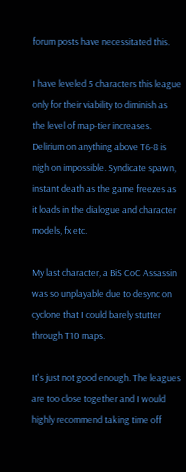forum posts have necessitated this.

I have leveled 5 characters this league only for their viability to diminish as the level of map-tier increases. Delirium on anything above T6-8 is nigh on impossible. Syndicate spawn, instant death as the game freezes as it loads in the dialogue and character models, fx etc.

My last character, a BiS CoC Assassin was so unplayable due to desync on cyclone that I could barely stutter through T10 maps.

It's just not good enough. The leagues are too close together and I would highly recommend taking time off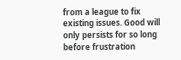from a league to fix existing issues. Good will only persists for so long before frustration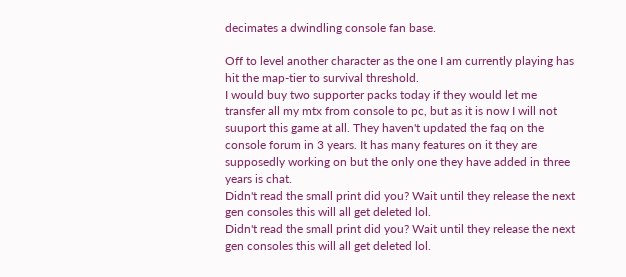decimates a dwindling console fan base.

Off to level another character as the one I am currently playing has hit the map-tier to survival threshold.
I would buy two supporter packs today if they would let me transfer all my mtx from console to pc, but as it is now I will not suuport this game at all. They haven't updated the faq on the console forum in 3 years. It has many features on it they are supposedly working on but the only one they have added in three years is chat.
Didn't read the small print did you? Wait until they release the next gen consoles this will all get deleted lol.
Didn't read the small print did you? Wait until they release the next gen consoles this will all get deleted lol.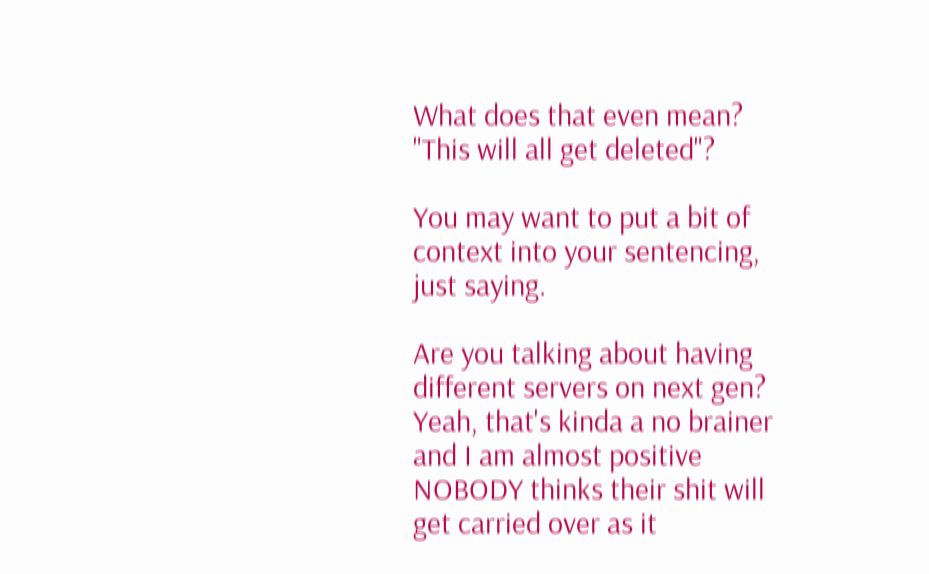What does that even mean? "This will all get deleted"?

You may want to put a bit of context into your sentencing, just saying.

Are you talking about having different servers on next gen? Yeah, that's kinda a no brainer and I am almost positive NOBODY thinks their shit will get carried over as it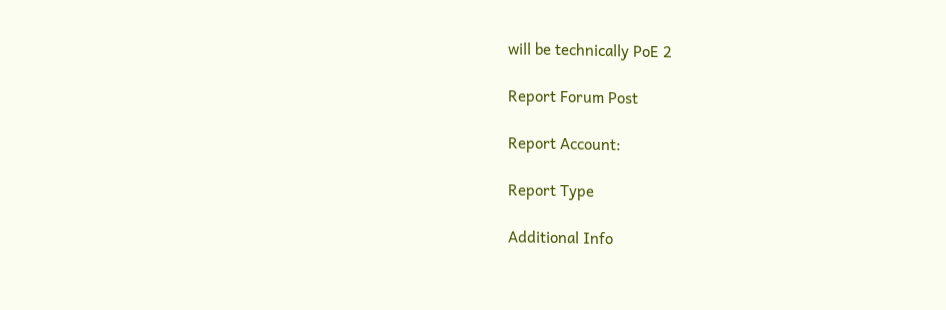will be technically PoE 2

Report Forum Post

Report Account:

Report Type

Additional Info